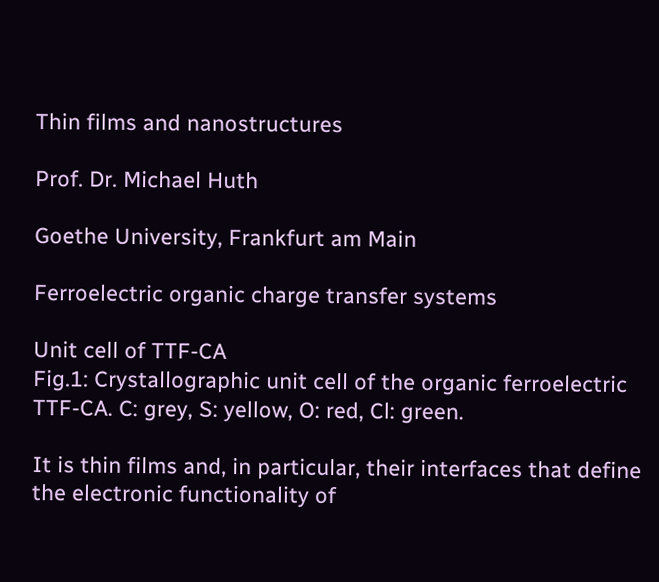Thin films and nanostructures

Prof. Dr. Michael Huth

Goethe University, Frankfurt am Main

Ferroelectric organic charge transfer systems

Unit cell of TTF-CA
Fig.1: Crystallographic unit cell of the organic ferroelectric TTF-CA. C: grey, S: yellow, O: red, Cl: green.

It is thin films and, in particular, their interfaces that define the electronic functionality of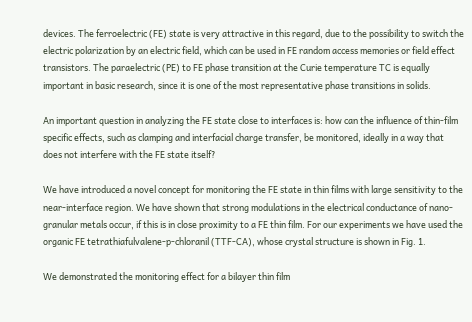devices. The ferroelectric (FE) state is very attractive in this regard, due to the possibility to switch the electric polarization by an electric field, which can be used in FE random access memories or field effect transistors. The paraelectric (PE) to FE phase transition at the Curie temperature TC is equally important in basic research, since it is one of the most representative phase transitions in solids.

An important question in analyzing the FE state close to interfaces is: how can the influence of thin-film specific effects, such as clamping and interfacial charge transfer, be monitored, ideally in a way that does not interfere with the FE state itself?

We have introduced a novel concept for monitoring the FE state in thin films with large sensitivity to the near-interface region. We have shown that strong modulations in the electrical conductance of nano-granular metals occur, if this is in close proximity to a FE thin film. For our experiments we have used the organic FE tetrathiafulvalene-p-chloranil (TTF-CA), whose crystal structure is shown in Fig. 1.

We demonstrated the monitoring effect for a bilayer thin film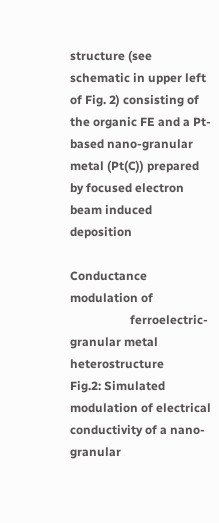structure (see schematic in upper left of Fig. 2) consisting of the organic FE and a Pt-based nano-granular metal (Pt(C)) prepared by focused electron beam induced deposition

Conductance modulation of
                    ferroelectric-granular metal heterostructure
Fig.2: Simulated modulation of electrical conductivity of a nano-granular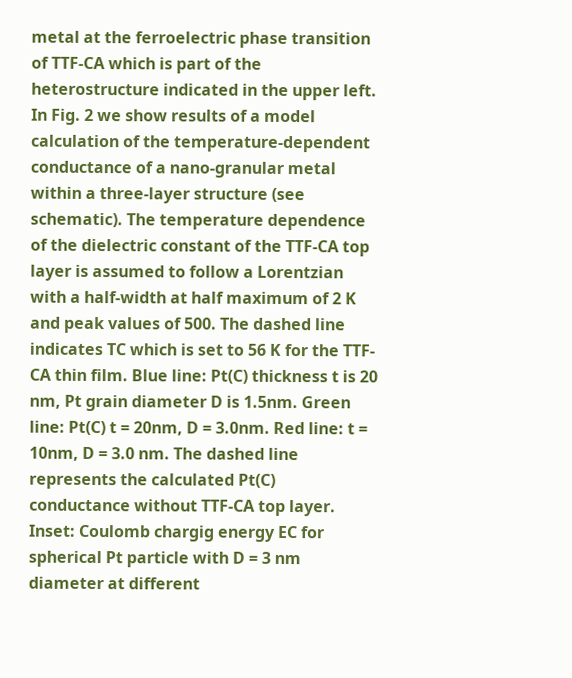metal at the ferroelectric phase transition of TTF-CA which is part of the heterostructure indicated in the upper left.
In Fig. 2 we show results of a model calculation of the temperature-dependent conductance of a nano-granular metal within a three-layer structure (see schematic). The temperature dependence of the dielectric constant of the TTF-CA top layer is assumed to follow a Lorentzian with a half-width at half maximum of 2 K and peak values of 500. The dashed line indicates TC which is set to 56 K for the TTF-CA thin film. Blue line: Pt(C) thickness t is 20 nm, Pt grain diameter D is 1.5nm. Green line: Pt(C) t = 20nm, D = 3.0nm. Red line: t = 10nm, D = 3.0 nm. The dashed line represents the calculated Pt(C) conductance without TTF-CA top layer. Inset: Coulomb chargig energy EC for spherical Pt particle with D = 3 nm diameter at different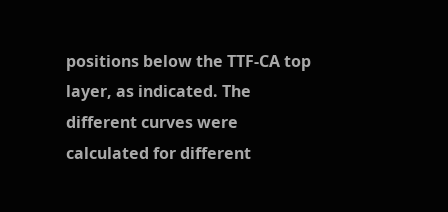positions below the TTF-CA top layer, as indicated. The different curves were calculated for different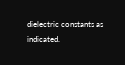dielectric constants as indicated.